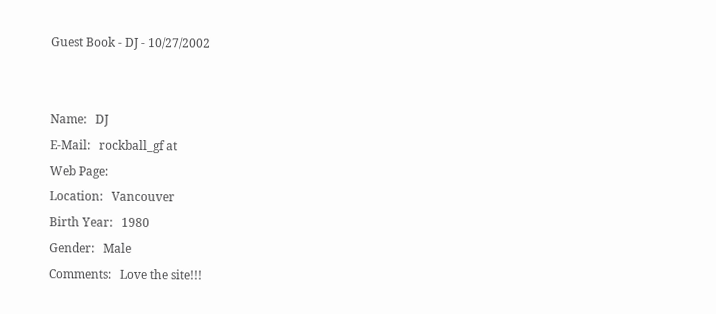Guest Book - DJ - 10/27/2002


Name:   DJ
E-Mail:   rockball_gf at
Web Page:
Location:   Vancouver
Birth Year:   1980
Gender:   Male
Comments:   Love the site!!!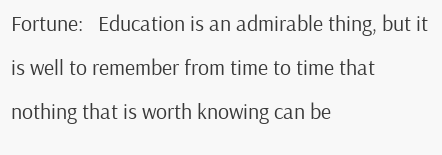Fortune:   Education is an admirable thing, but it is well to remember from time to time that nothing that is worth knowing can be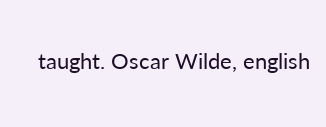taught. Oscar Wilde, english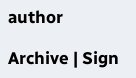author

Archive | Sign